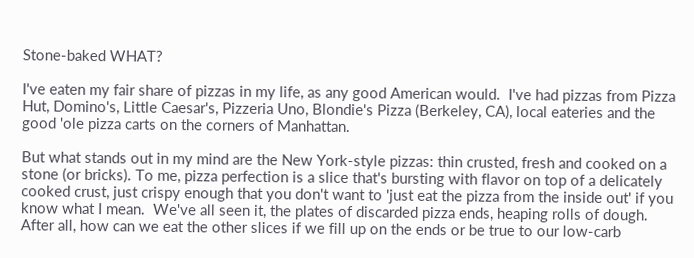Stone-baked WHAT?

I've eaten my fair share of pizzas in my life, as any good American would.  I've had pizzas from Pizza Hut, Domino's, Little Caesar's, Pizzeria Uno, Blondie's Pizza (Berkeley, CA), local eateries and the good 'ole pizza carts on the corners of Manhattan.

But what stands out in my mind are the New York-style pizzas: thin crusted, fresh and cooked on a stone (or bricks). To me, pizza perfection is a slice that's bursting with flavor on top of a delicately cooked crust, just crispy enough that you don't want to 'just eat the pizza from the inside out' if you know what I mean.  We've all seen it, the plates of discarded pizza ends, heaping rolls of dough.  After all, how can we eat the other slices if we fill up on the ends or be true to our low-carb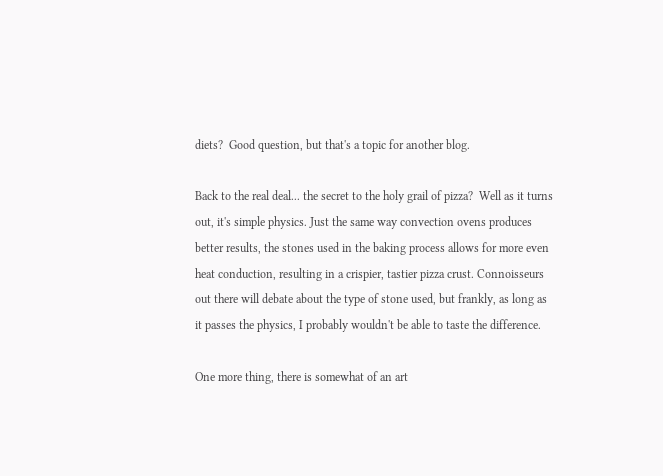diets?  Good question, but that's a topic for another blog.

Back to the real deal... the secret to the holy grail of pizza?  Well as it turns out, it's simple physics. Just the same way convection ovens produces better results, the stones used in the baking process allows for more even heat conduction, resulting in a crispier, tastier pizza crust. Connoisseurs out there will debate about the type of stone used, but frankly, as long as it passes the physics, I probably wouldn't be able to taste the difference.

One more thing, there is somewhat of an art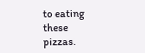to eating these pizzas.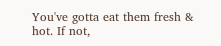You've gotta eat them fresh & hot. If not,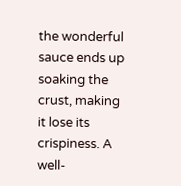the wonderful sauce ends up soaking the crust, making it lose its crispiness. A well-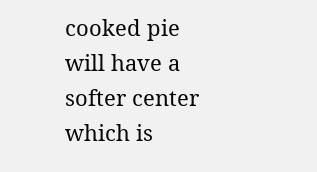cooked pie will have a softer center which is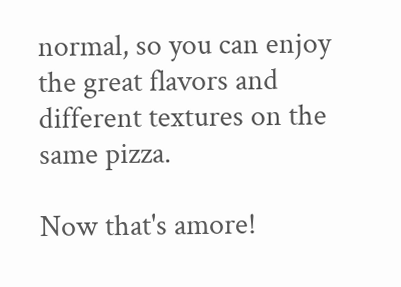normal, so you can enjoy the great flavors and different textures on the same pizza.

Now that's amore!